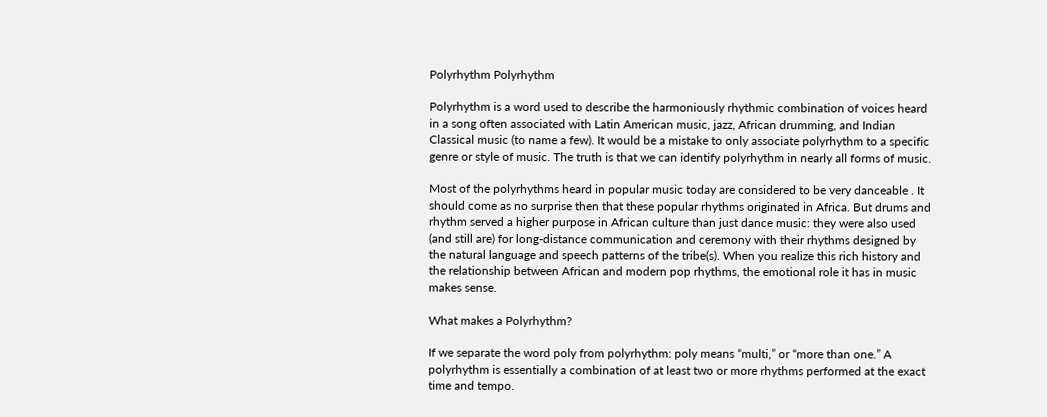Polyrhythm Polyrhythm

Polyrhythm is a word used to describe the harmoniously rhythmic combination of voices heard in a song often associated with Latin American music, jazz, African drumming, and Indian Classical music (to name a few). It would be a mistake to only associate polyrhythm to a specific genre or style of music. The truth is that we can identify polyrhythm in nearly all forms of music.

Most of the polyrhythms heard in popular music today are considered to be very danceable . It should come as no surprise then that these popular rhythms originated in Africa. But drums and rhythm served a higher purpose in African culture than just dance music: they were also used (and still are) for long-distance communication and ceremony with their rhythms designed by the natural language and speech patterns of the tribe(s). When you realize this rich history and the relationship between African and modern pop rhythms, the emotional role it has in music makes sense.

What makes a Polyrhythm?

If we separate the word poly from polyrhythm: poly means “multi,” or “more than one.” A polyrhythm is essentially a combination of at least two or more rhythms performed at the exact time and tempo.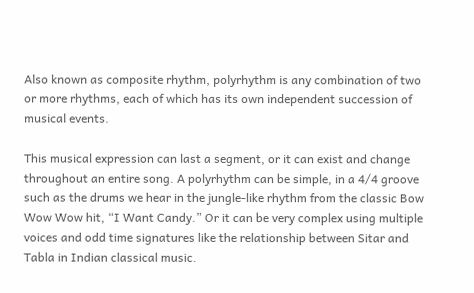Also known as composite rhythm, polyrhythm is any combination of two or more rhythms, each of which has its own independent succession of musical events.

This musical expression can last a segment, or it can exist and change throughout an entire song. A polyrhythm can be simple, in a 4/4 groove such as the drums we hear in the jungle-like rhythm from the classic Bow Wow Wow hit, “I Want Candy.” Or it can be very complex using multiple voices and odd time signatures like the relationship between Sitar and Tabla in Indian classical music.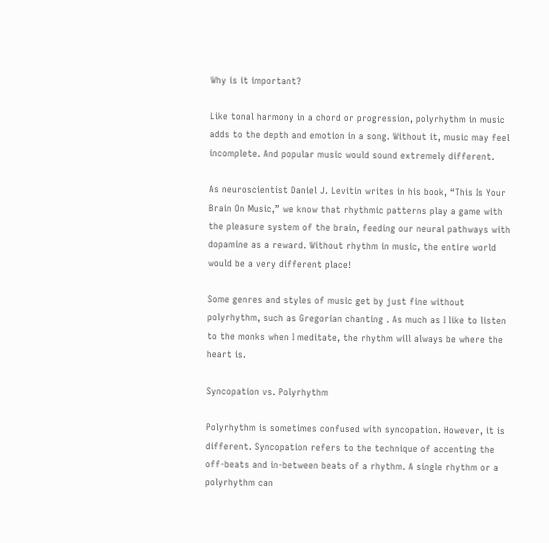Why is it important?

Like tonal harmony in a chord or progression, polyrhythm in music adds to the depth and emotion in a song. Without it, music may feel incomplete. And popular music would sound extremely different.

As neuroscientist Daniel J. Levitin writes in his book, “This Is Your Brain On Music,” we know that rhythmic patterns play a game with the pleasure system of the brain, feeding our neural pathways with dopamine as a reward. Without rhythm in music, the entire world would be a very different place!

Some genres and styles of music get by just fine without polyrhythm, such as Gregorian chanting . As much as I like to listen to the monks when I meditate, the rhythm will always be where the heart is.

Syncopation vs. Polyrhythm

Polyrhythm is sometimes confused with syncopation. However, it is different. Syncopation refers to the technique of accenting the off-beats and in-between beats of a rhythm. A single rhythm or a polyrhythm can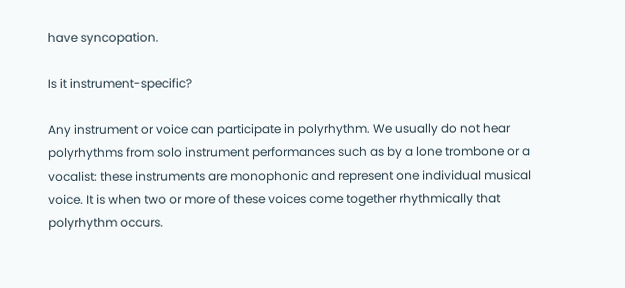have syncopation.

Is it instrument-specific?

Any instrument or voice can participate in polyrhythm. We usually do not hear polyrhythms from solo instrument performances such as by a lone trombone or a vocalist: these instruments are monophonic and represent one individual musical voice. It is when two or more of these voices come together rhythmically that polyrhythm occurs.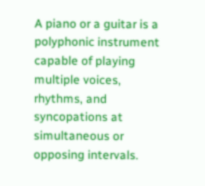A piano or a guitar is a polyphonic instrument capable of playing multiple voices, rhythms, and syncopations at simultaneous or opposing intervals.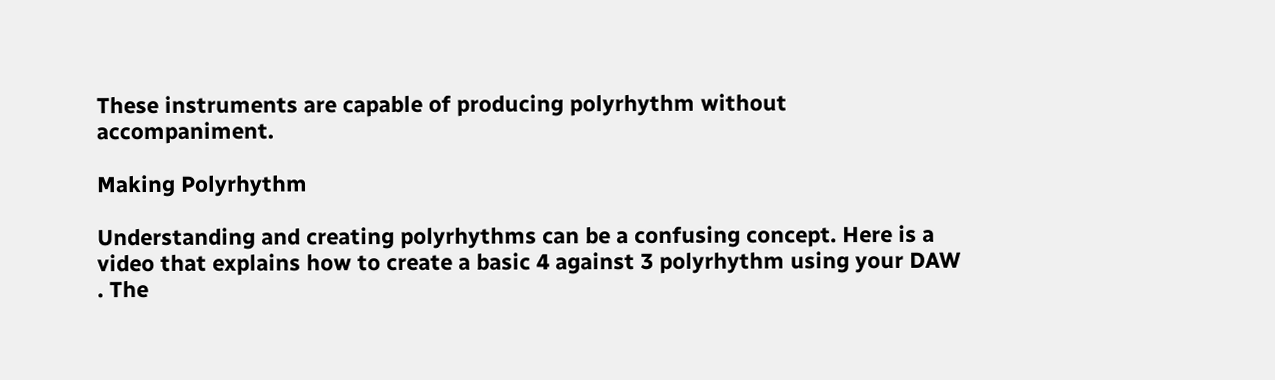These instruments are capable of producing polyrhythm without accompaniment.

Making Polyrhythm

Understanding and creating polyrhythms can be a confusing concept. Here is a video that explains how to create a basic 4 against 3 polyrhythm using your DAW . The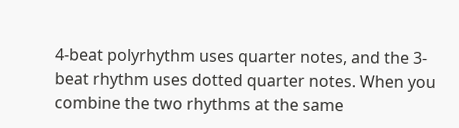4-beat polyrhythm uses quarter notes, and the 3-beat rhythm uses dotted quarter notes. When you combine the two rhythms at the same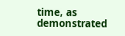time, as demonstrated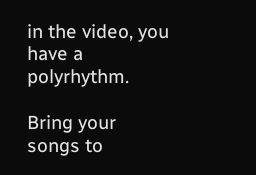in the video, you have a polyrhythm.

Bring your songs to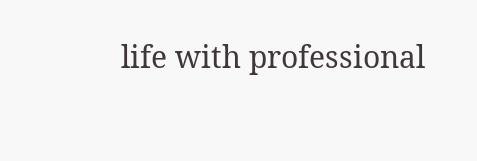life with professional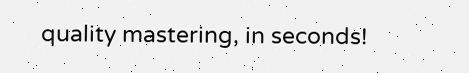quality mastering, in seconds!